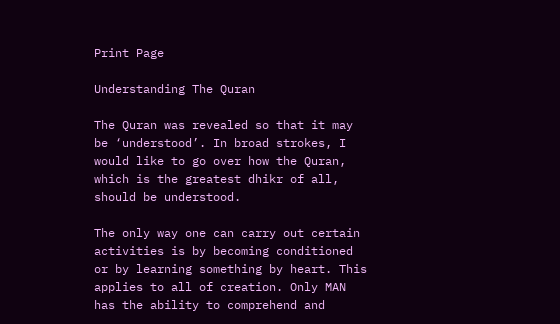Print Page

Understanding The Quran

The Quran was revealed so that it may be ‘understood’. In broad strokes, I would like to go over how the Quran, which is the greatest dhikr of all, should be understood.

The only way one can carry out certain activities is by becoming conditioned or by learning something by heart. This applies to all of creation. Only MAN has the ability to comprehend and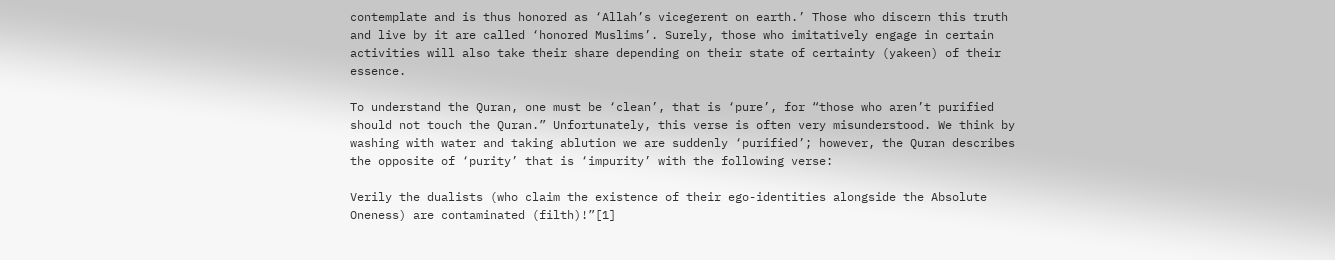contemplate and is thus honored as ‘Allah’s vicegerent on earth.’ Those who discern this truth and live by it are called ‘honored Muslims’. Surely, those who imitatively engage in certain activities will also take their share depending on their state of certainty (yakeen) of their essence.

To understand the Quran, one must be ‘clean’, that is ‘pure’, for “those who aren’t purified should not touch the Quran.” Unfortunately, this verse is often very misunderstood. We think by washing with water and taking ablution we are suddenly ‘purified’; however, the Quran describes the opposite of ‘purity’ that is ‘impurity’ with the following verse:

Verily the dualists (who claim the existence of their ego-identities alongside the Absolute Oneness) are contaminated (filth)!”[1]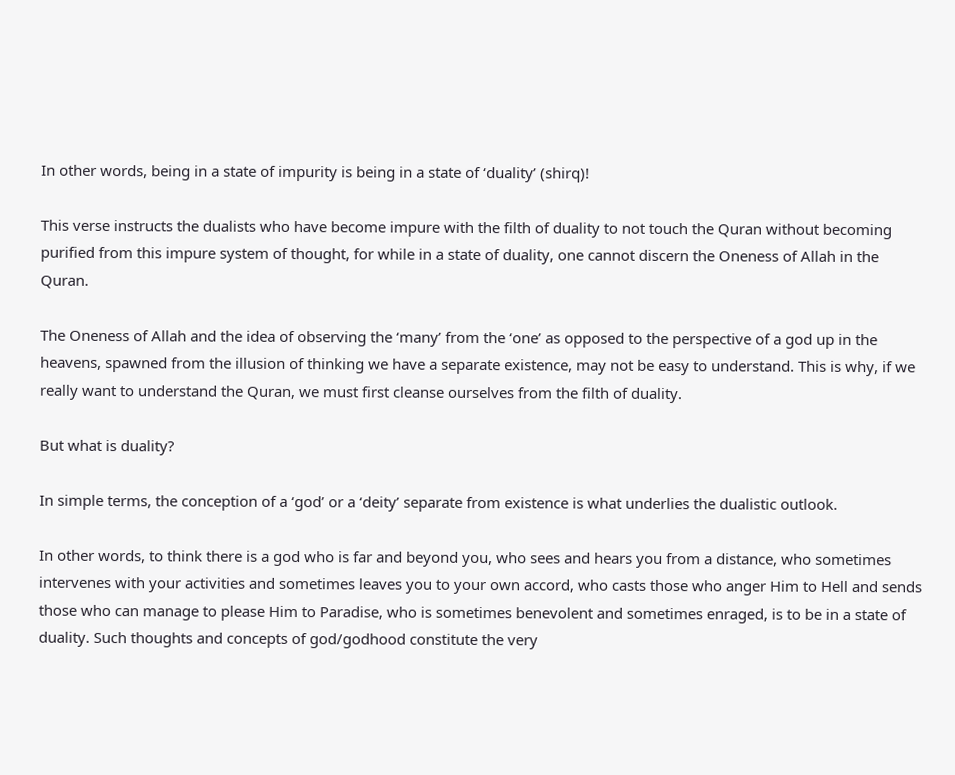In other words, being in a state of impurity is being in a state of ‘duality’ (shirq)!

This verse instructs the dualists who have become impure with the filth of duality to not touch the Quran without becoming purified from this impure system of thought, for while in a state of duality, one cannot discern the Oneness of Allah in the Quran.

The Oneness of Allah and the idea of observing the ‘many’ from the ‘one’ as opposed to the perspective of a god up in the heavens, spawned from the illusion of thinking we have a separate existence, may not be easy to understand. This is why, if we really want to understand the Quran, we must first cleanse ourselves from the filth of duality.

But what is duality?

In simple terms, the conception of a ‘god’ or a ‘deity’ separate from existence is what underlies the dualistic outlook.

In other words, to think there is a god who is far and beyond you, who sees and hears you from a distance, who sometimes intervenes with your activities and sometimes leaves you to your own accord, who casts those who anger Him to Hell and sends those who can manage to please Him to Paradise, who is sometimes benevolent and sometimes enraged, is to be in a state of duality. Such thoughts and concepts of god/godhood constitute the very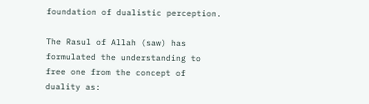foundation of dualistic perception.

The Rasul of Allah (saw) has formulated the understanding to free one from the concept of duality as: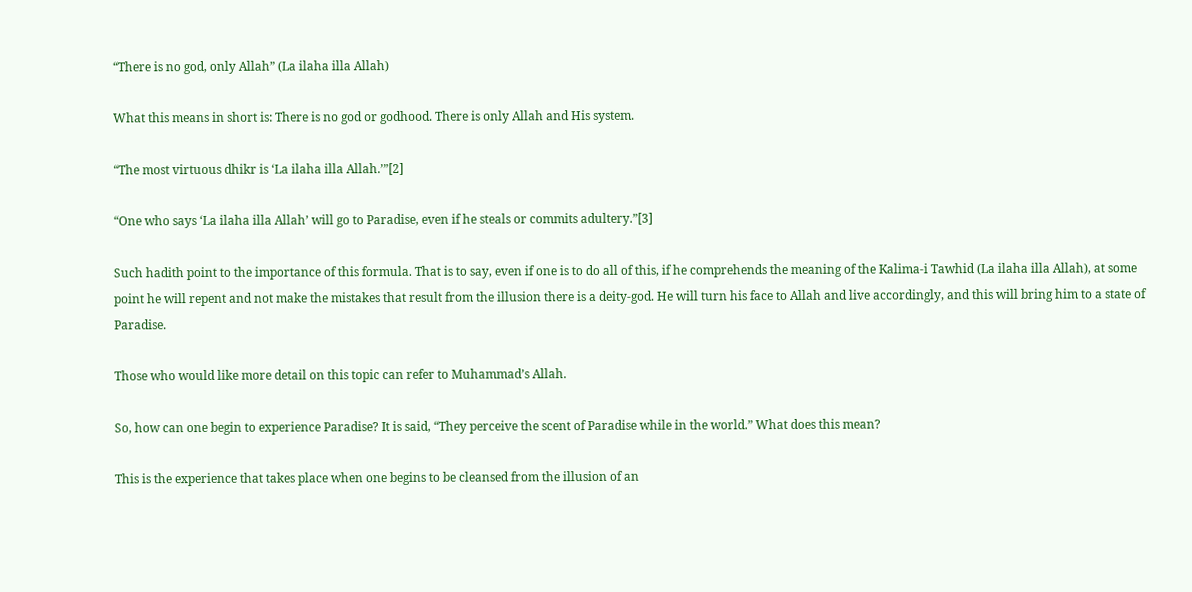“There is no god, only Allah” (La ilaha illa Allah)

What this means in short is: There is no god or godhood. There is only Allah and His system.

“The most virtuous dhikr is ‘La ilaha illa Allah.’”[2]

“One who says ‘La ilaha illa Allah’ will go to Paradise, even if he steals or commits adultery.”[3]

Such hadith point to the importance of this formula. That is to say, even if one is to do all of this, if he comprehends the meaning of the Kalima-i Tawhid (La ilaha illa Allah), at some point he will repent and not make the mistakes that result from the illusion there is a deity-god. He will turn his face to Allah and live accordingly, and this will bring him to a state of Paradise.

Those who would like more detail on this topic can refer to Muhammad’s Allah.

So, how can one begin to experience Paradise? It is said, “They perceive the scent of Paradise while in the world.” What does this mean?

This is the experience that takes place when one begins to be cleansed from the illusion of an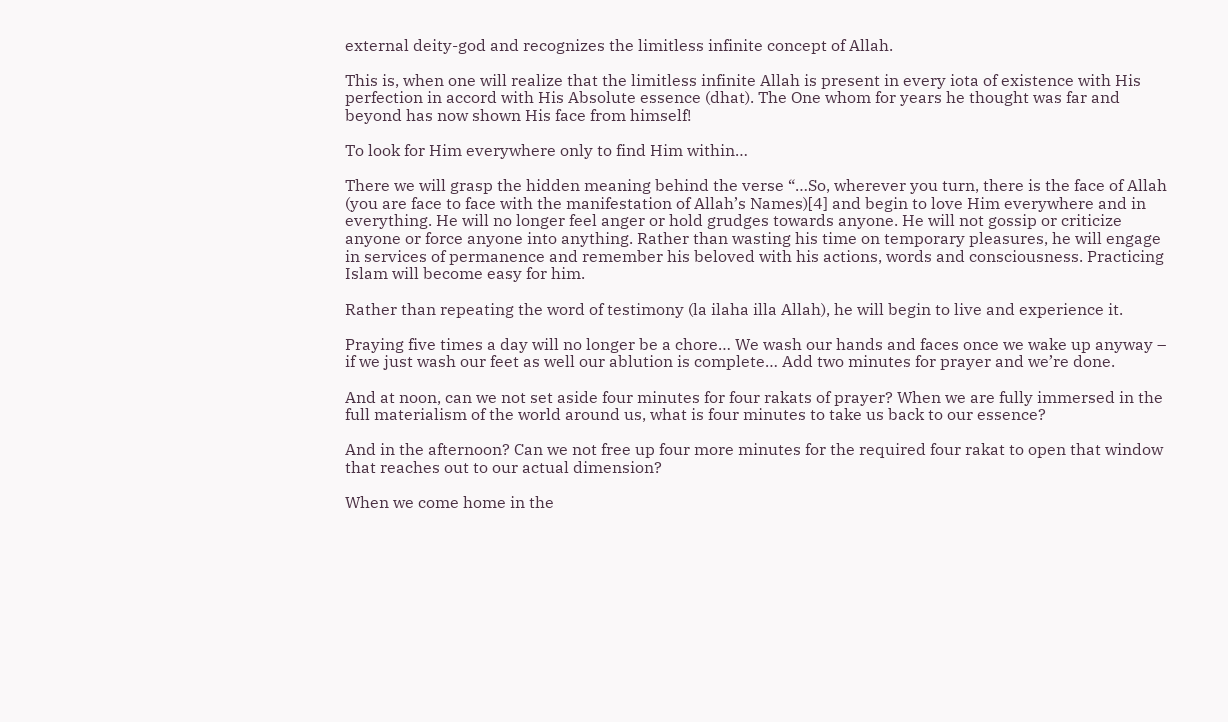external deity-god and recognizes the limitless infinite concept of Allah.

This is, when one will realize that the limitless infinite Allah is present in every iota of existence with His perfection in accord with His Absolute essence (dhat). The One whom for years he thought was far and beyond has now shown His face from himself!

To look for Him everywhere only to find Him within…

There we will grasp the hidden meaning behind the verse “…So, wherever you turn, there is the face of Allah (you are face to face with the manifestation of Allah’s Names)[4] and begin to love Him everywhere and in everything. He will no longer feel anger or hold grudges towards anyone. He will not gossip or criticize anyone or force anyone into anything. Rather than wasting his time on temporary pleasures, he will engage in services of permanence and remember his beloved with his actions, words and consciousness. Practicing Islam will become easy for him.

Rather than repeating the word of testimony (la ilaha illa Allah), he will begin to live and experience it.

Praying five times a day will no longer be a chore… We wash our hands and faces once we wake up anyway – if we just wash our feet as well our ablution is complete… Add two minutes for prayer and we’re done.

And at noon, can we not set aside four minutes for four rakats of prayer? When we are fully immersed in the full materialism of the world around us, what is four minutes to take us back to our essence?

And in the afternoon? Can we not free up four more minutes for the required four rakat to open that window that reaches out to our actual dimension?

When we come home in the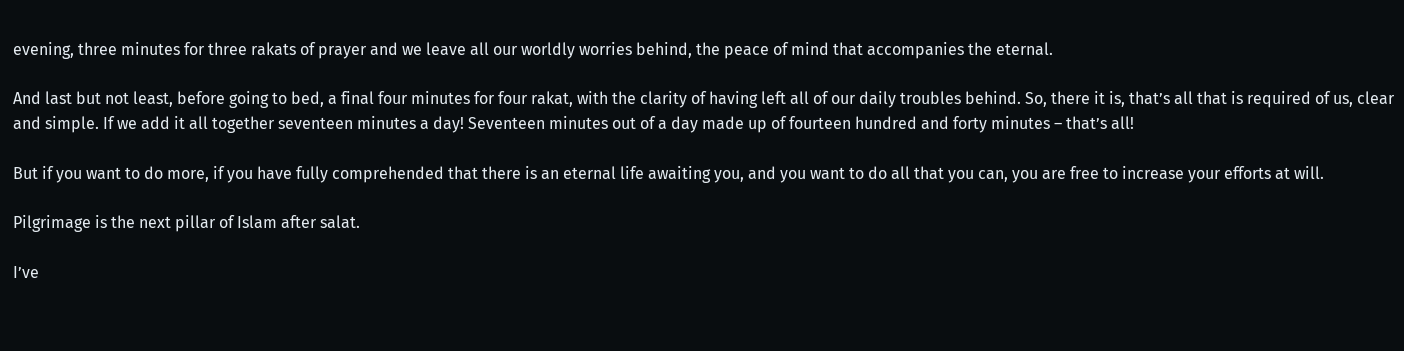evening, three minutes for three rakats of prayer and we leave all our worldly worries behind, the peace of mind that accompanies the eternal.

And last but not least, before going to bed, a final four minutes for four rakat, with the clarity of having left all of our daily troubles behind. So, there it is, that’s all that is required of us, clear and simple. If we add it all together seventeen minutes a day! Seventeen minutes out of a day made up of fourteen hundred and forty minutes – that’s all!

But if you want to do more, if you have fully comprehended that there is an eternal life awaiting you, and you want to do all that you can, you are free to increase your efforts at will.

Pilgrimage is the next pillar of Islam after salat.

I’ve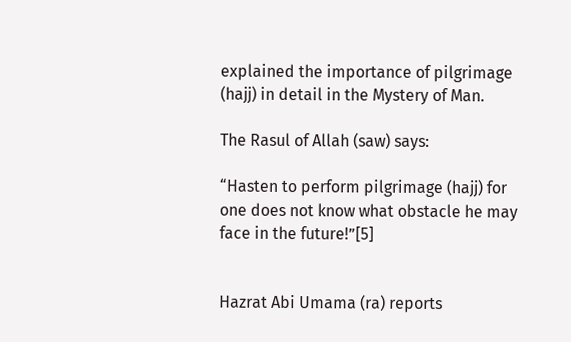explained the importance of pilgrimage (hajj) in detail in the Mystery of Man.

The Rasul of Allah (saw) says:

“Hasten to perform pilgrimage (hajj) for one does not know what obstacle he may face in the future!”[5]


Hazrat Abi Umama (ra) reports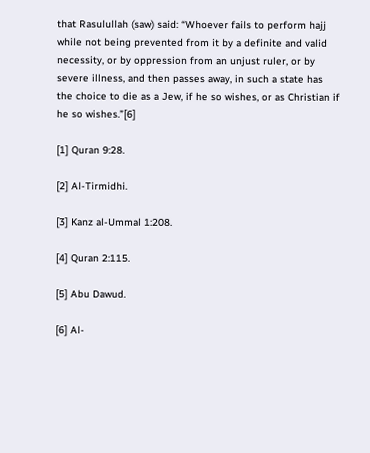that Rasulullah (saw) said: “Whoever fails to perform hajj while not being prevented from it by a definite and valid necessity, or by oppression from an unjust ruler, or by severe illness, and then passes away, in such a state has the choice to die as a Jew, if he so wishes, or as Christian if he so wishes.”[6]

[1] Quran 9:28.

[2] Al-Tirmidhi.

[3] Kanz al-Ummal 1:208.

[4] Quran 2:115.

[5] Abu Dawud.

[6] Al-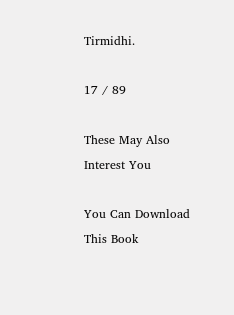Tirmidhi.

17 / 89

These May Also Interest You

You Can Download This Book